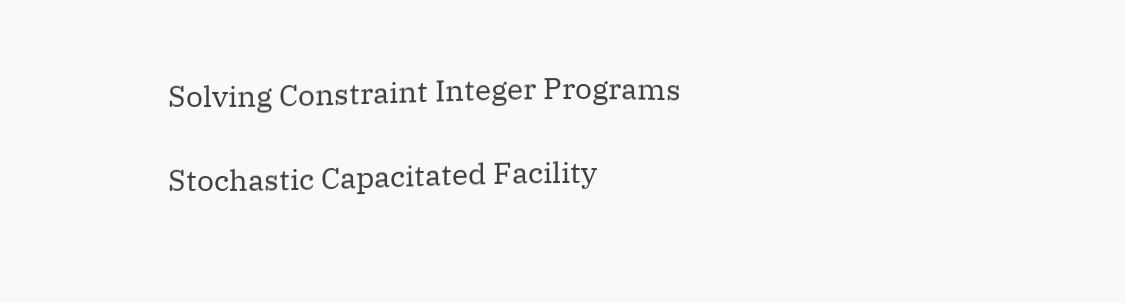Solving Constraint Integer Programs

Stochastic Capacitated Facility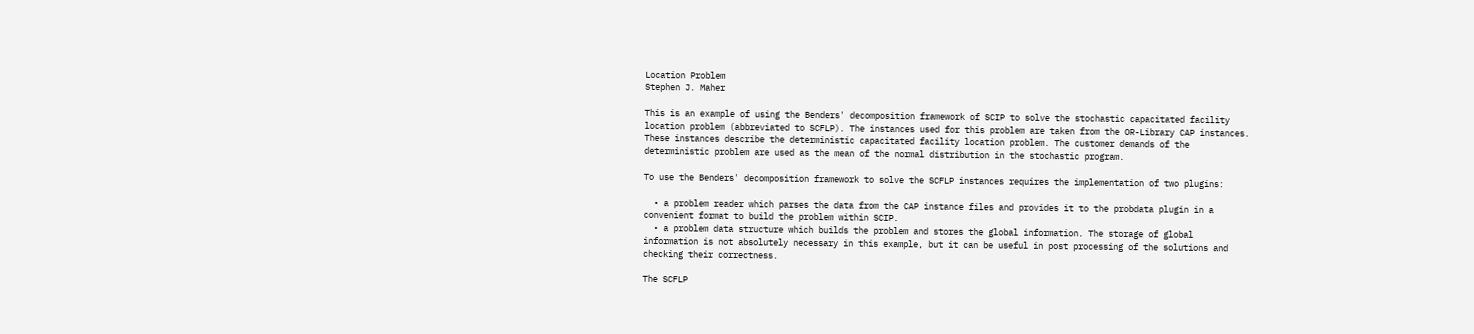Location Problem
Stephen J. Maher

This is an example of using the Benders' decomposition framework of SCIP to solve the stochastic capacitated facility location problem (abbreviated to SCFLP). The instances used for this problem are taken from the OR-Library CAP instances. These instances describe the deterministic capacitated facility location problem. The customer demands of the deterministic problem are used as the mean of the normal distribution in the stochastic program.

To use the Benders' decomposition framework to solve the SCFLP instances requires the implementation of two plugins:

  • a problem reader which parses the data from the CAP instance files and provides it to the probdata plugin in a convenient format to build the problem within SCIP.
  • a problem data structure which builds the problem and stores the global information. The storage of global information is not absolutely necessary in this example, but it can be useful in post processing of the solutions and checking their correctness.

The SCFLP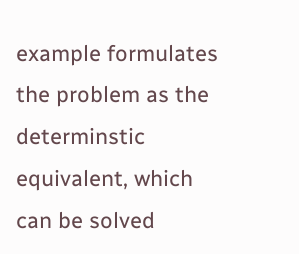example formulates the problem as the determinstic equivalent, which can be solved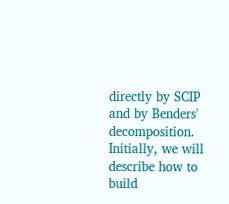directly by SCIP and by Benders' decomposition. Initially, we will describe how to build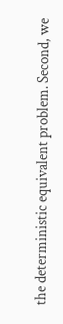the deterministic equivalent problem. Second, we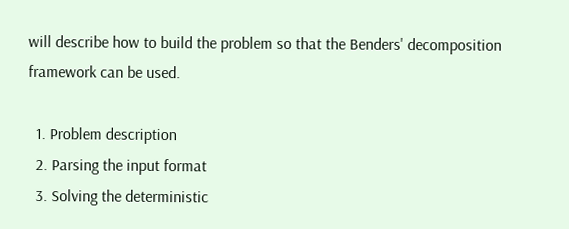will describe how to build the problem so that the Benders' decomposition framework can be used.

  1. Problem description
  2. Parsing the input format
  3. Solving the deterministic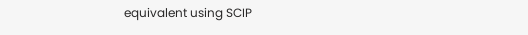equivalent using SCIP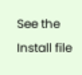See the Install file